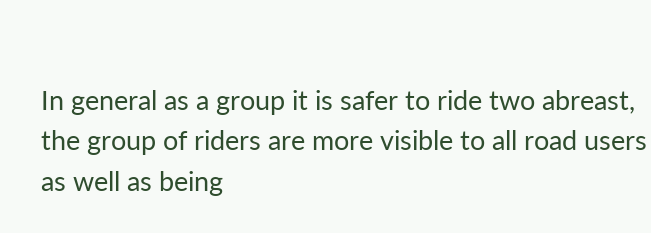In general as a group it is safer to ride two abreast, the group of riders are more visible to all road users as well as being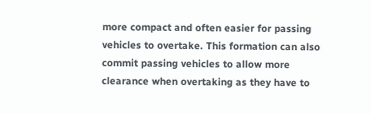more compact and often easier for passing vehicles to overtake. This formation can also commit passing vehicles to allow more clearance when overtaking as they have to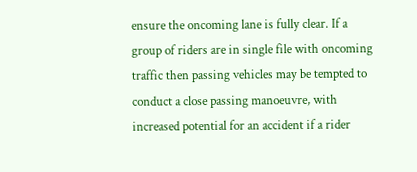ensure the oncoming lane is fully clear. If a group of riders are in single file with oncoming traffic then passing vehicles may be tempted to conduct a close passing manoeuvre, with increased potential for an accident if a rider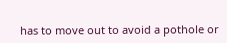has to move out to avoid a pothole or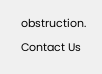obstruction.

Contact Us